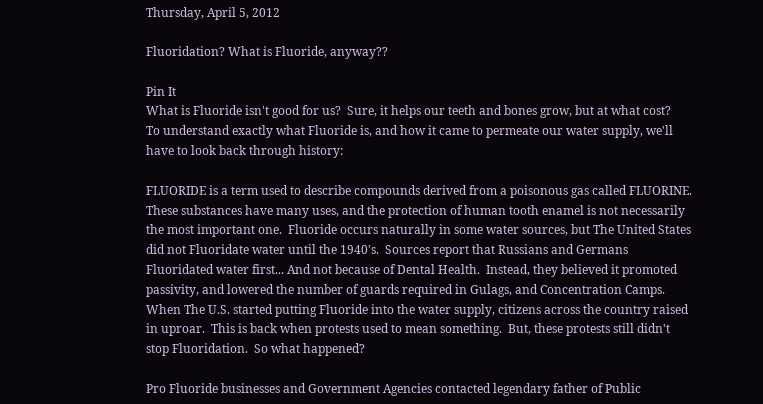Thursday, April 5, 2012

Fluoridation? What is Fluoride, anyway??

Pin It
What is Fluoride isn't good for us?  Sure, it helps our teeth and bones grow, but at what cost?
To understand exactly what Fluoride is, and how it came to permeate our water supply, we'll have to look back through history:

FLUORIDE is a term used to describe compounds derived from a poisonous gas called FLUORINE.  These substances have many uses, and the protection of human tooth enamel is not necessarily the most important one.  Fluoride occurs naturally in some water sources, but The United States did not Fluoridate water until the 1940's.  Sources report that Russians and Germans Fluoridated water first... And not because of Dental Health.  Instead, they believed it promoted passivity, and lowered the number of guards required in Gulags, and Concentration Camps.
When The U.S. started putting Fluoride into the water supply, citizens across the country raised in uproar.  This is back when protests used to mean something.  But, these protests still didn't stop Fluoridation.  So what happened?

Pro Fluoride businesses and Government Agencies contacted legendary father of Public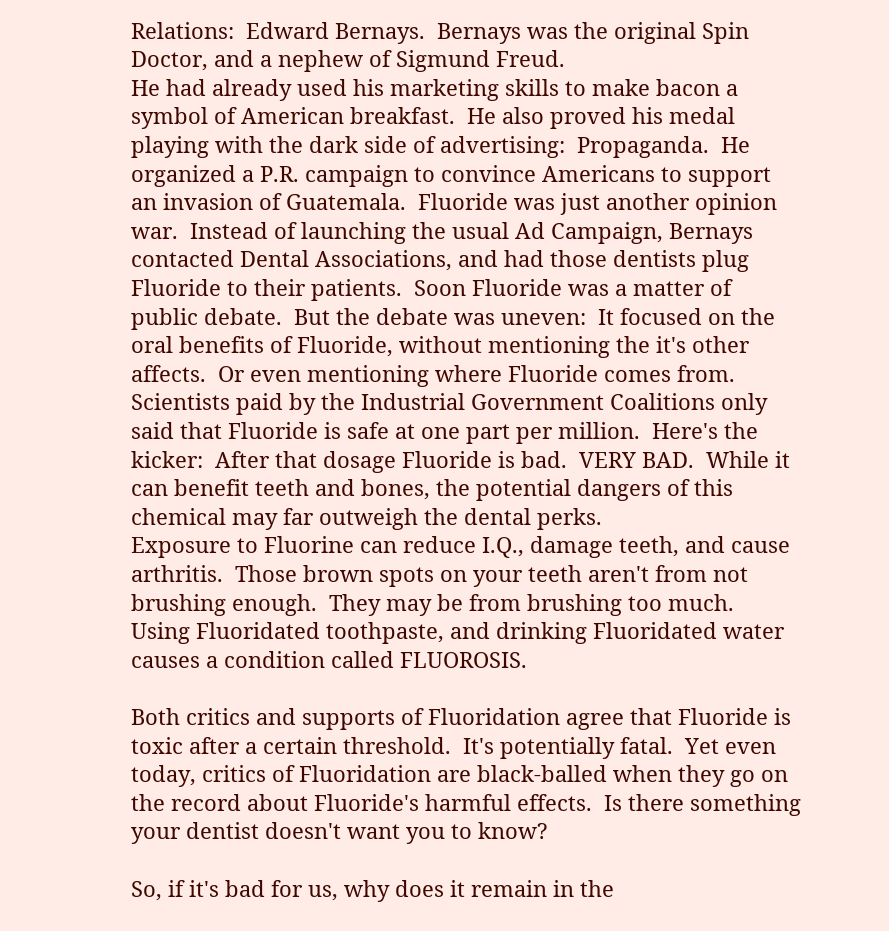Relations:  Edward Bernays.  Bernays was the original Spin Doctor, and a nephew of Sigmund Freud.
He had already used his marketing skills to make bacon a symbol of American breakfast.  He also proved his medal playing with the dark side of advertising:  Propaganda.  He organized a P.R. campaign to convince Americans to support an invasion of Guatemala.  Fluoride was just another opinion war.  Instead of launching the usual Ad Campaign, Bernays contacted Dental Associations, and had those dentists plug Fluoride to their patients.  Soon Fluoride was a matter of public debate.  But the debate was uneven:  It focused on the oral benefits of Fluoride, without mentioning the it's other affects.  Or even mentioning where Fluoride comes from.  Scientists paid by the Industrial Government Coalitions only said that Fluoride is safe at one part per million.  Here's the kicker:  After that dosage Fluoride is bad.  VERY BAD.  While it can benefit teeth and bones, the potential dangers of this chemical may far outweigh the dental perks.
Exposure to Fluorine can reduce I.Q., damage teeth, and cause arthritis.  Those brown spots on your teeth aren't from not brushing enough.  They may be from brushing too much.  Using Fluoridated toothpaste, and drinking Fluoridated water causes a condition called FLUOROSIS.

Both critics and supports of Fluoridation agree that Fluoride is toxic after a certain threshold.  It's potentially fatal.  Yet even today, critics of Fluoridation are black-balled when they go on the record about Fluoride's harmful effects.  Is there something your dentist doesn't want you to know?

So, if it's bad for us, why does it remain in the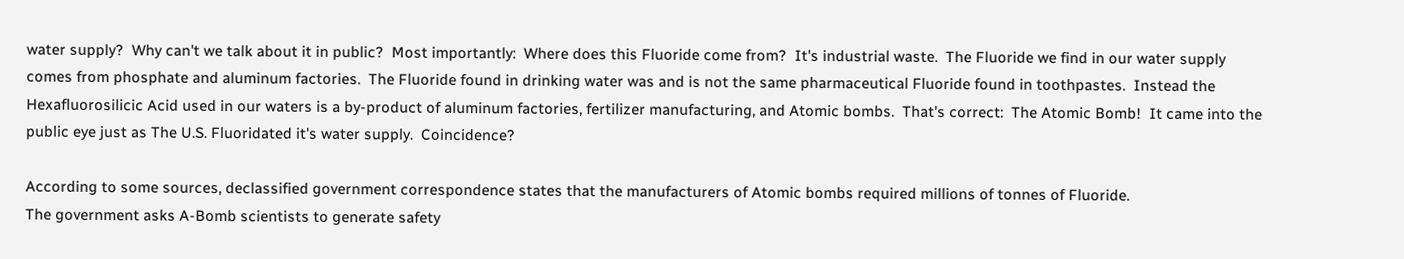water supply?  Why can't we talk about it in public?  Most importantly:  Where does this Fluoride come from?  It's industrial waste.  The Fluoride we find in our water supply comes from phosphate and aluminum factories.  The Fluoride found in drinking water was and is not the same pharmaceutical Fluoride found in toothpastes.  Instead the Hexafluorosilicic Acid used in our waters is a by-product of aluminum factories, fertilizer manufacturing, and Atomic bombs.  That's correct:  The Atomic Bomb!  It came into the public eye just as The U.S. Fluoridated it's water supply.  Coincidence?

According to some sources, declassified government correspondence states that the manufacturers of Atomic bombs required millions of tonnes of Fluoride.
The government asks A-Bomb scientists to generate safety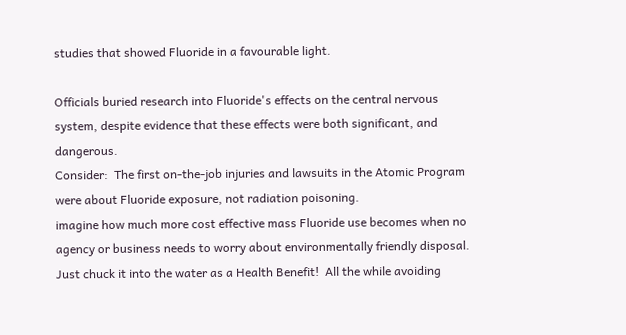studies that showed Fluoride in a favourable light.

Officials buried research into Fluoride's effects on the central nervous system, despite evidence that these effects were both significant, and dangerous.
Consider:  The first on-the-job injuries and lawsuits in the Atomic Program were about Fluoride exposure, not radiation poisoning.
imagine how much more cost effective mass Fluoride use becomes when no agency or business needs to worry about environmentally friendly disposal.  Just chuck it into the water as a Health Benefit!  All the while avoiding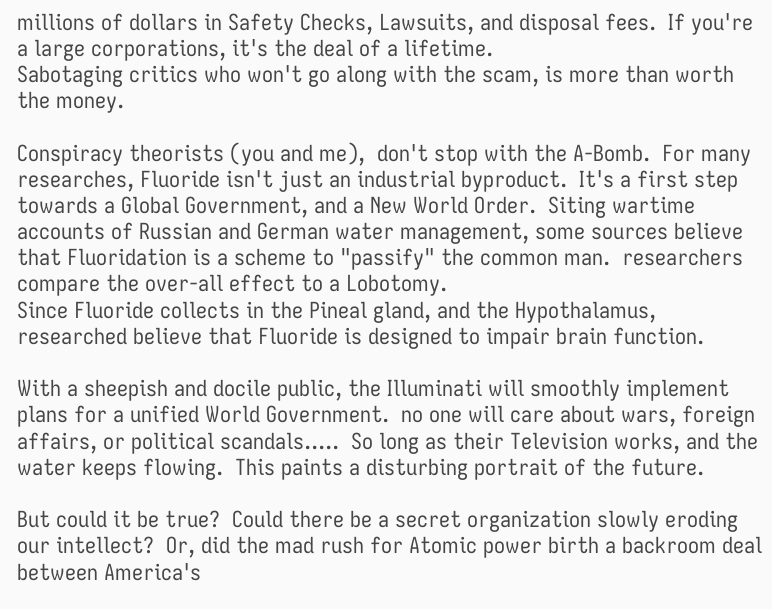millions of dollars in Safety Checks, Lawsuits, and disposal fees.  If you're a large corporations, it's the deal of a lifetime.
Sabotaging critics who won't go along with the scam, is more than worth the money.

Conspiracy theorists (you and me),  don't stop with the A-Bomb.  For many researches, Fluoride isn't just an industrial byproduct.  It's a first step towards a Global Government, and a New World Order.  Siting wartime accounts of Russian and German water management, some sources believe that Fluoridation is a scheme to "passify" the common man.  researchers compare the over-all effect to a Lobotomy.
Since Fluoride collects in the Pineal gland, and the Hypothalamus, researched believe that Fluoride is designed to impair brain function.

With a sheepish and docile public, the Illuminati will smoothly implement plans for a unified World Government.  no one will care about wars, foreign affairs, or political scandals.....  So long as their Television works, and the water keeps flowing.  This paints a disturbing portrait of the future.

But could it be true?  Could there be a secret organization slowly eroding our intellect?  Or, did the mad rush for Atomic power birth a backroom deal between America's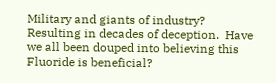Military and giants of industry?  Resulting in decades of deception.  Have we all been douped into believing this Fluoride is beneficial?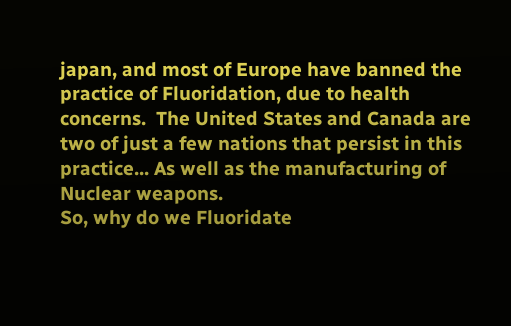japan, and most of Europe have banned the practice of Fluoridation, due to health concerns.  The United States and Canada are two of just a few nations that persist in this practice... As well as the manufacturing of Nuclear weapons.
So, why do we Fluoridate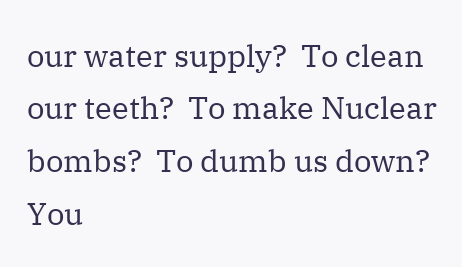our water supply?  To clean our teeth?  To make Nuclear bombs?  To dumb us down?  You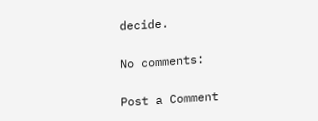decide.

No comments:

Post a Comment